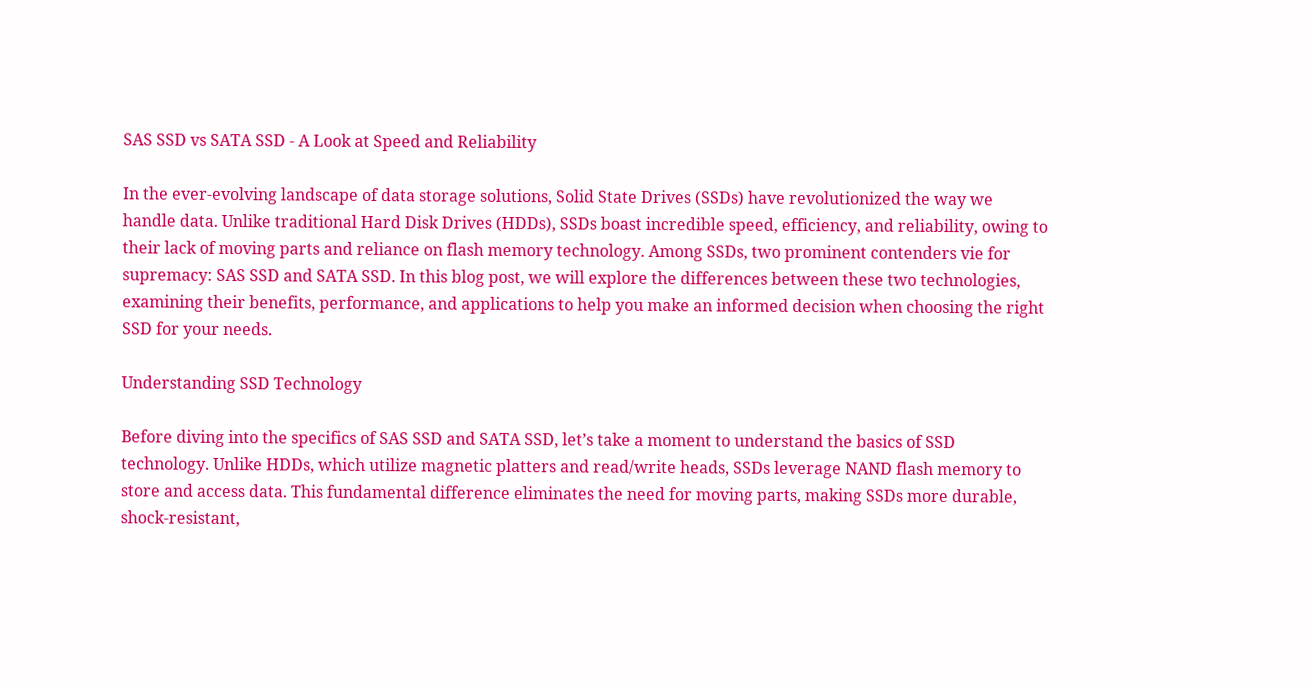SAS SSD vs SATA SSD - A Look at Speed and Reliability

In the ever-evolving landscape of data storage solutions, Solid State Drives (SSDs) have revolutionized the way we handle data. Unlike traditional Hard Disk Drives (HDDs), SSDs boast incredible speed, efficiency, and reliability, owing to their lack of moving parts and reliance on flash memory technology. Among SSDs, two prominent contenders vie for supremacy: SAS SSD and SATA SSD. In this blog post, we will explore the differences between these two technologies, examining their benefits, performance, and applications to help you make an informed decision when choosing the right SSD for your needs.

Understanding SSD Technology

Before diving into the specifics of SAS SSD and SATA SSD, let’s take a moment to understand the basics of SSD technology. Unlike HDDs, which utilize magnetic platters and read/write heads, SSDs leverage NAND flash memory to store and access data. This fundamental difference eliminates the need for moving parts, making SSDs more durable, shock-resistant,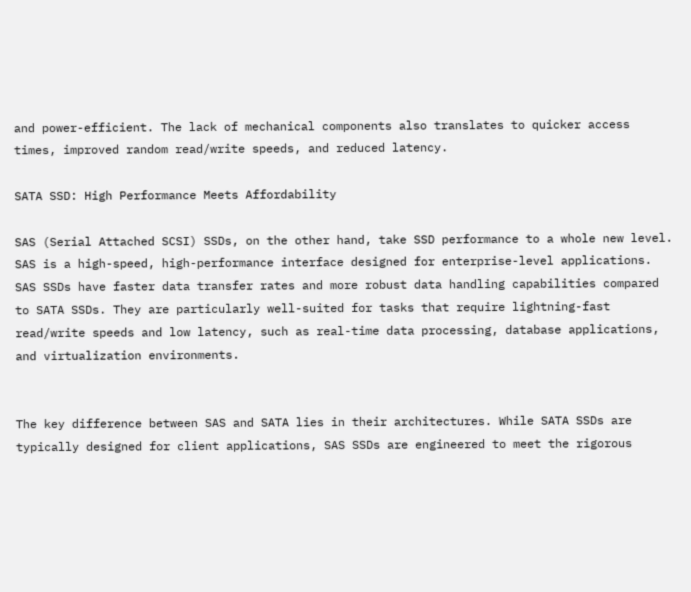and power-efficient. The lack of mechanical components also translates to quicker access times, improved random read/write speeds, and reduced latency.

SATA SSD: High Performance Meets Affordability

SAS (Serial Attached SCSI) SSDs, on the other hand, take SSD performance to a whole new level. SAS is a high-speed, high-performance interface designed for enterprise-level applications. SAS SSDs have faster data transfer rates and more robust data handling capabilities compared to SATA SSDs. They are particularly well-suited for tasks that require lightning-fast read/write speeds and low latency, such as real-time data processing, database applications, and virtualization environments.


The key difference between SAS and SATA lies in their architectures. While SATA SSDs are typically designed for client applications, SAS SSDs are engineered to meet the rigorous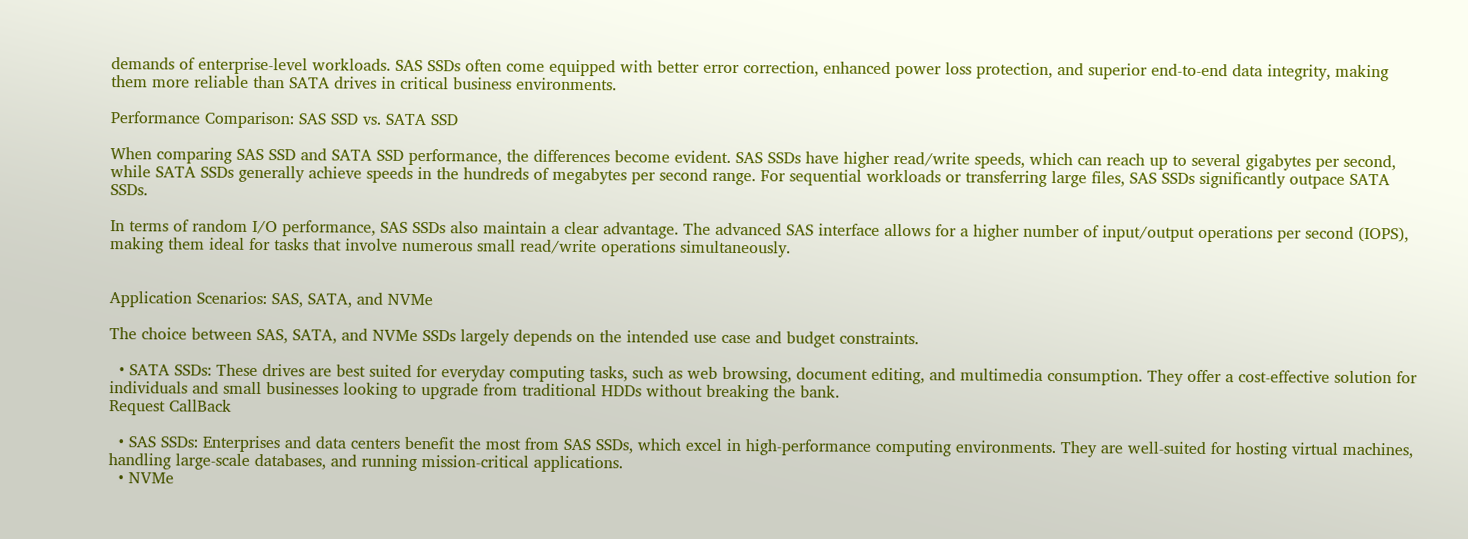demands of enterprise-level workloads. SAS SSDs often come equipped with better error correction, enhanced power loss protection, and superior end-to-end data integrity, making them more reliable than SATA drives in critical business environments.

Performance Comparison: SAS SSD vs. SATA SSD

When comparing SAS SSD and SATA SSD performance, the differences become evident. SAS SSDs have higher read/write speeds, which can reach up to several gigabytes per second, while SATA SSDs generally achieve speeds in the hundreds of megabytes per second range. For sequential workloads or transferring large files, SAS SSDs significantly outpace SATA SSDs.

In terms of random I/O performance, SAS SSDs also maintain a clear advantage. The advanced SAS interface allows for a higher number of input/output operations per second (IOPS), making them ideal for tasks that involve numerous small read/write operations simultaneously.


Application Scenarios: SAS, SATA, and NVMe

The choice between SAS, SATA, and NVMe SSDs largely depends on the intended use case and budget constraints.

  • SATA SSDs: These drives are best suited for everyday computing tasks, such as web browsing, document editing, and multimedia consumption. They offer a cost-effective solution for individuals and small businesses looking to upgrade from traditional HDDs without breaking the bank.
Request CallBack

  • SAS SSDs: Enterprises and data centers benefit the most from SAS SSDs, which excel in high-performance computing environments. They are well-suited for hosting virtual machines, handling large-scale databases, and running mission-critical applications.
  • NVMe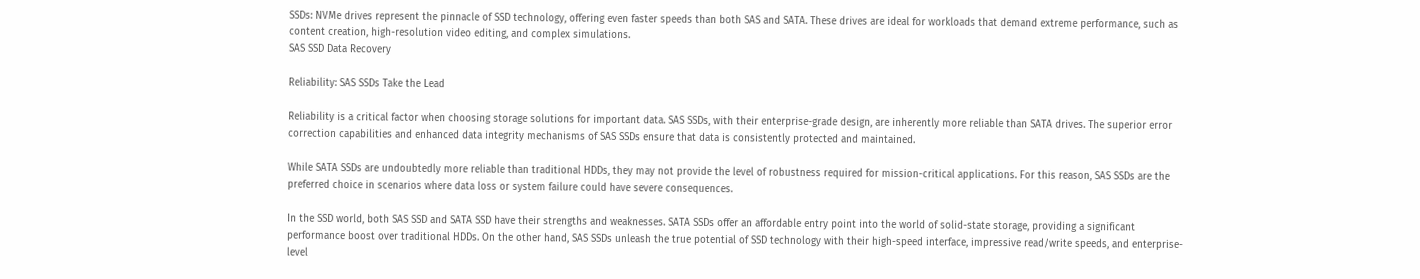SSDs: NVMe drives represent the pinnacle of SSD technology, offering even faster speeds than both SAS and SATA. These drives are ideal for workloads that demand extreme performance, such as content creation, high-resolution video editing, and complex simulations.
SAS SSD Data Recovery

Reliability: SAS SSDs Take the Lead

Reliability is a critical factor when choosing storage solutions for important data. SAS SSDs, with their enterprise-grade design, are inherently more reliable than SATA drives. The superior error correction capabilities and enhanced data integrity mechanisms of SAS SSDs ensure that data is consistently protected and maintained.

While SATA SSDs are undoubtedly more reliable than traditional HDDs, they may not provide the level of robustness required for mission-critical applications. For this reason, SAS SSDs are the preferred choice in scenarios where data loss or system failure could have severe consequences.

In the SSD world, both SAS SSD and SATA SSD have their strengths and weaknesses. SATA SSDs offer an affordable entry point into the world of solid-state storage, providing a significant performance boost over traditional HDDs. On the other hand, SAS SSDs unleash the true potential of SSD technology with their high-speed interface, impressive read/write speeds, and enterprise-level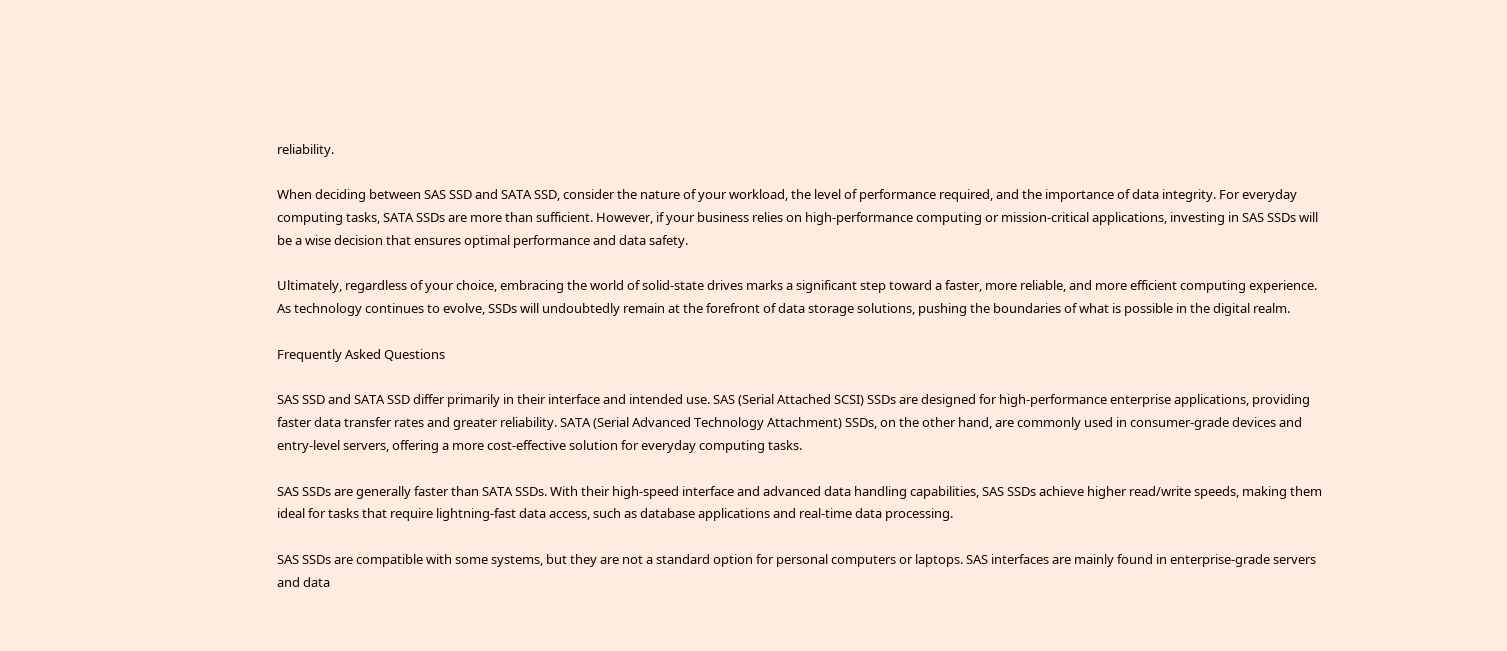reliability.

When deciding between SAS SSD and SATA SSD, consider the nature of your workload, the level of performance required, and the importance of data integrity. For everyday computing tasks, SATA SSDs are more than sufficient. However, if your business relies on high-performance computing or mission-critical applications, investing in SAS SSDs will be a wise decision that ensures optimal performance and data safety.

Ultimately, regardless of your choice, embracing the world of solid-state drives marks a significant step toward a faster, more reliable, and more efficient computing experience. As technology continues to evolve, SSDs will undoubtedly remain at the forefront of data storage solutions, pushing the boundaries of what is possible in the digital realm.

Frequently Asked Questions

SAS SSD and SATA SSD differ primarily in their interface and intended use. SAS (Serial Attached SCSI) SSDs are designed for high-performance enterprise applications, providing faster data transfer rates and greater reliability. SATA (Serial Advanced Technology Attachment) SSDs, on the other hand, are commonly used in consumer-grade devices and entry-level servers, offering a more cost-effective solution for everyday computing tasks.

SAS SSDs are generally faster than SATA SSDs. With their high-speed interface and advanced data handling capabilities, SAS SSDs achieve higher read/write speeds, making them ideal for tasks that require lightning-fast data access, such as database applications and real-time data processing.

SAS SSDs are compatible with some systems, but they are not a standard option for personal computers or laptops. SAS interfaces are mainly found in enterprise-grade servers and data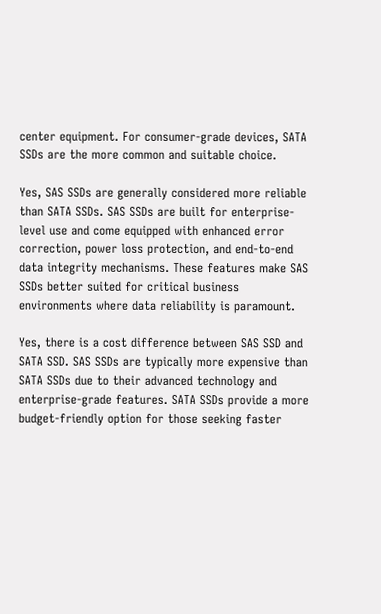center equipment. For consumer-grade devices, SATA SSDs are the more common and suitable choice.

Yes, SAS SSDs are generally considered more reliable than SATA SSDs. SAS SSDs are built for enterprise-level use and come equipped with enhanced error correction, power loss protection, and end-to-end data integrity mechanisms. These features make SAS SSDs better suited for critical business environments where data reliability is paramount.

Yes, there is a cost difference between SAS SSD and SATA SSD. SAS SSDs are typically more expensive than SATA SSDs due to their advanced technology and enterprise-grade features. SATA SSDs provide a more budget-friendly option for those seeking faster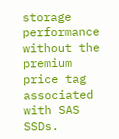storage performance without the premium price tag associated with SAS SSDs.